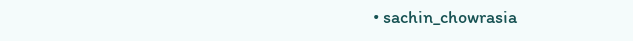• sachin_chowrasia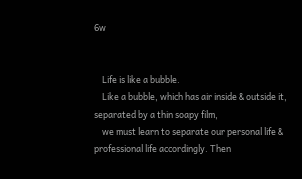6w


    Life is like a bubble.
    Like a bubble, which has air inside & outside it, separated by a thin soapy film,
    we must learn to separate our personal life & professional life accordingly. Then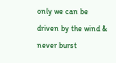only we can be driven by the wind & never burst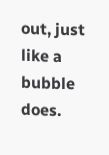out, just like a bubble does.